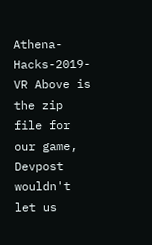Athena-Hacks-2019-VR Above is the zip file for our game, Devpost wouldn't let us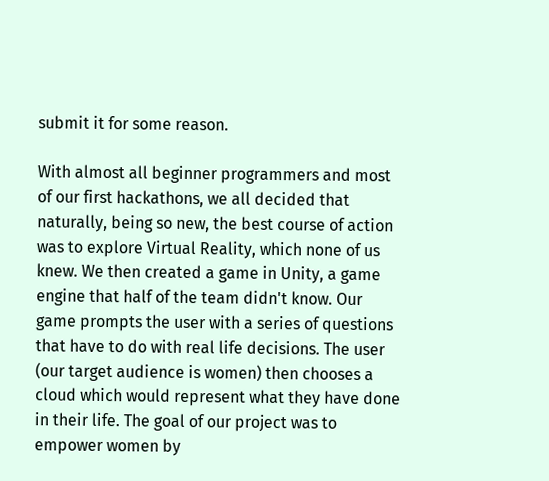submit it for some reason.

With almost all beginner programmers and most of our first hackathons, we all decided that naturally, being so new, the best course of action was to explore Virtual Reality, which none of us knew. We then created a game in Unity, a game engine that half of the team didn't know. Our game prompts the user with a series of questions that have to do with real life decisions. The user (our target audience is women) then chooses a cloud which would represent what they have done in their life. The goal of our project was to empower women by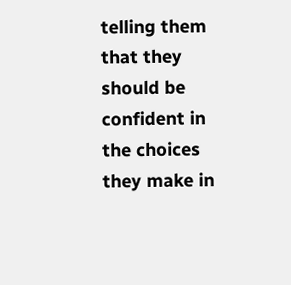telling them that they should be confident in the choices they make in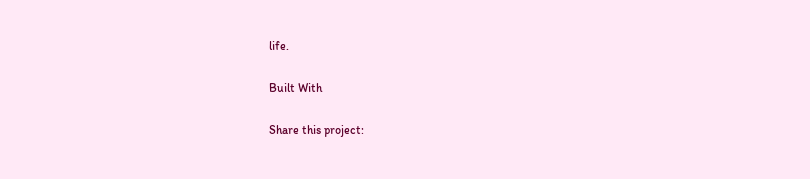life.

Built With

Share this project: